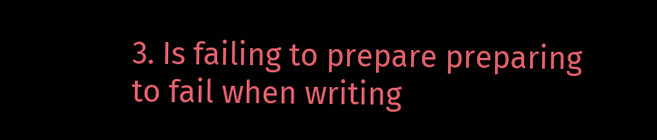3. Is failing to prepare preparing to fail when writing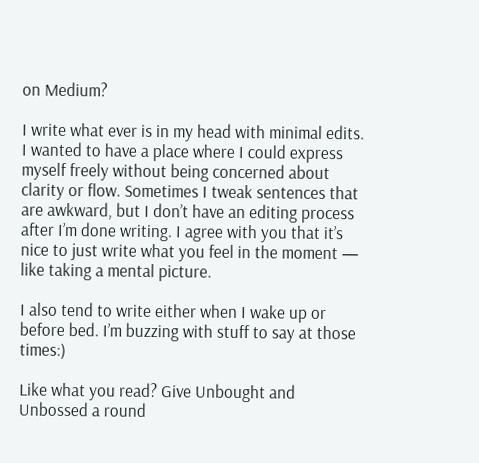on Medium?

I write what ever is in my head with minimal edits. I wanted to have a place where I could express myself freely without being concerned about clarity or flow. Sometimes I tweak sentences that are awkward, but I don’t have an editing process after I’m done writing. I agree with you that it’s nice to just write what you feel in the moment — like taking a mental picture.

I also tend to write either when I wake up or before bed. I’m buzzing with stuff to say at those times:)

Like what you read? Give Unbought and Unbossed a round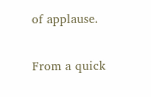of applause.

From a quick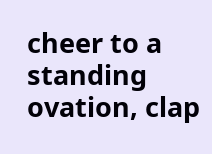cheer to a standing ovation, clap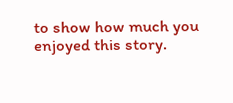to show how much you enjoyed this story.